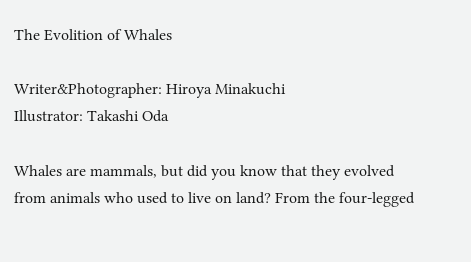The Evolition of Whales

Writer&Photographer: Hiroya Minakuchi
Illustrator: Takashi Oda

Whales are mammals, but did you know that they evolved from animals who used to live on land? From the four-legged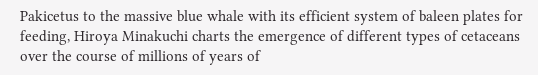Pakicetus to the massive blue whale with its efficient system of baleen plates for feeding, Hiroya Minakuchi charts the emergence of different types of cetaceans over the course of millions of years of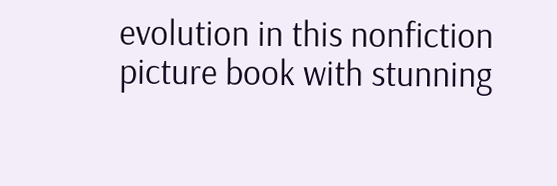evolution in this nonfiction picture book with stunning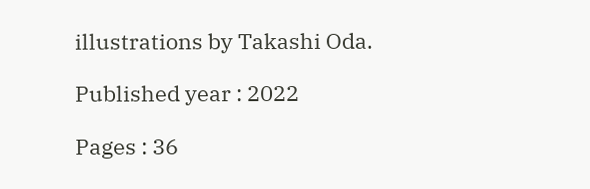illustrations by Takashi Oda.

Published year : 2022

Pages : 36